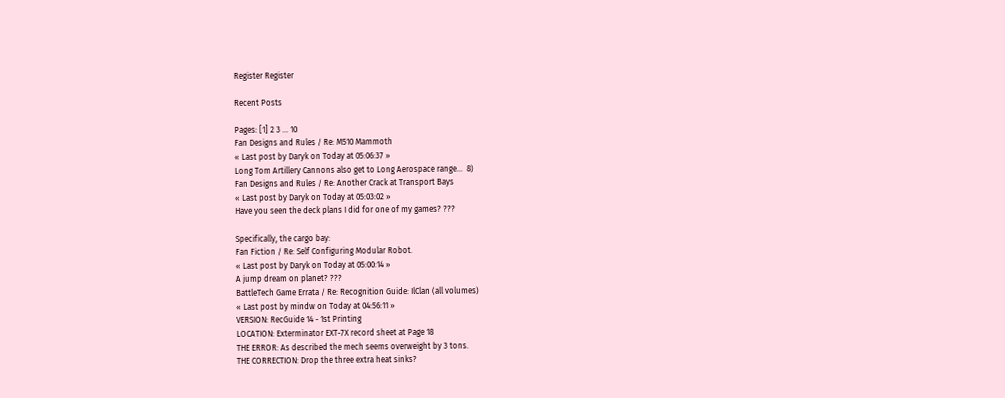Register Register

Recent Posts

Pages: [1] 2 3 ... 10
Fan Designs and Rules / Re: M510 Mammoth
« Last post by Daryk on Today at 05:06:37 »
Long Tom Artillery Cannons also get to Long Aerospace range...  8)
Fan Designs and Rules / Re: Another Crack at Transport Bays
« Last post by Daryk on Today at 05:03:02 »
Have you seen the deck plans I did for one of my games? ???

Specifically, the cargo bay:
Fan Fiction / Re: Self Configuring Modular Robot.
« Last post by Daryk on Today at 05:00:14 »
A jump dream on planet? ???
BattleTech Game Errata / Re: Recognition Guide: IlClan (all volumes)
« Last post by mindw on Today at 04:56:11 »
VERSION: RecGuide 14 - 1st Printing
LOCATION: Exterminator EXT-7X record sheet at Page 18
THE ERROR: As described the mech seems overweight by 3 tons.
THE CORRECTION: Drop the three extra heat sinks?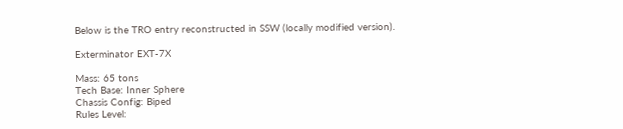Below is the TRO entry reconstructed in SSW (locally modified version).

Exterminator EXT-7X

Mass: 65 tons
Tech Base: Inner Sphere
Chassis Config: Biped
Rules Level: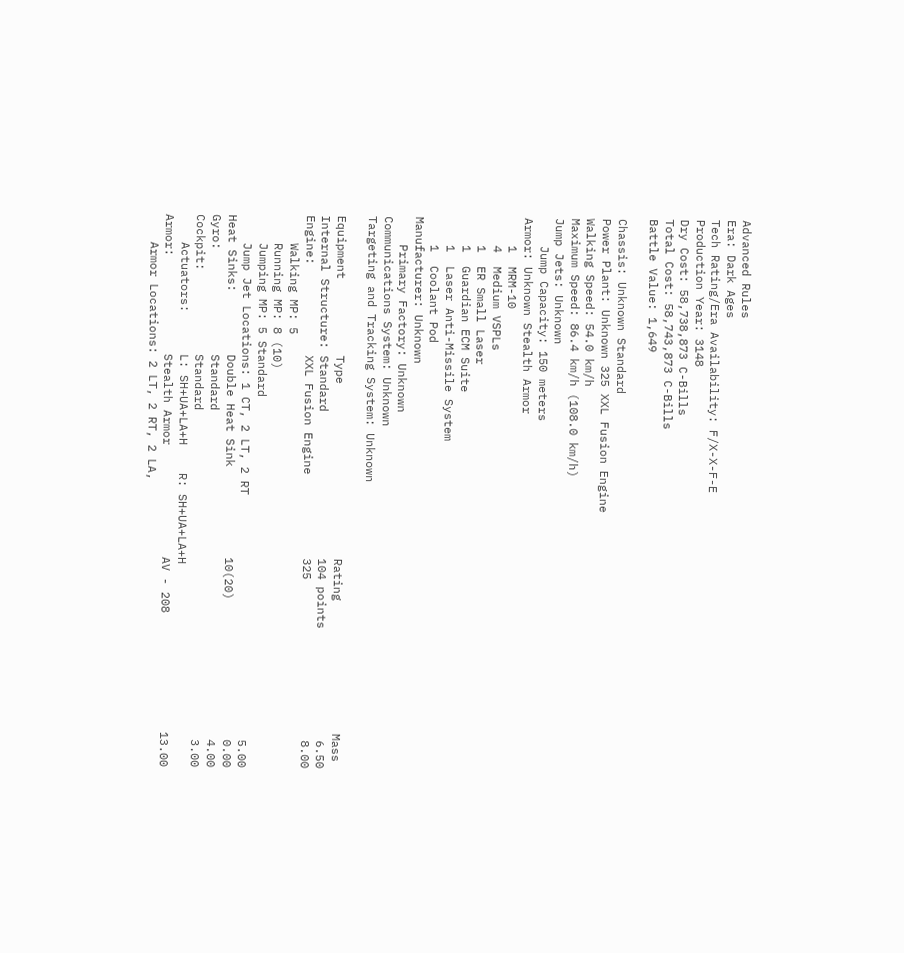Advanced Rules
Era: Dark Ages
Tech Rating/Era Availability: F/X-X-F-E
Production Year: 3148
Dry Cost: 58,738,873 C-Bills
Total Cost: 58,743,873 C-Bills
Battle Value: 1,649

Chassis: Unknown Standard
Power Plant: Unknown 325 XXL Fusion Engine
Walking Speed: 54.0 km/h
Maximum Speed: 86.4 km/h (108.0 km/h)
Jump Jets: Unknown
    Jump Capacity: 150 meters
Armor: Unknown Stealth Armor
    1  MRM-10
    4  Medium VSPLs
    1  ER Small Laser
    1  Guardian ECM Suite
    1  Laser Anti-Missile System
    1  Coolant Pod
Manufacturer: Unknown
    Primary Factory: Unknown
Communications System: Unknown
Targeting and Tracking System: Unknown

Equipment           Type                         Rating                   Mass
Internal Structure: Standard                     104 points                6.50
Engine:             XXL Fusion Engine            325                       8.00
    Walking MP: 5
    Running MP: 8 (10)
    Jumping MP: 5 Standard
    Jump Jet Locations: 1 CT, 2 LT, 2 RT                                   5.00
Heat Sinks:         Double Heat Sink             10(20)                    0.00
Gyro:               Standard                                               4.00
Cockpit:            Standard                                               3.00
    Actuators:      L: SH+UA+LA+H    R: SH+UA+LA+H
Armor:              Stealth Armor                AV - 208                 13.00
    Armor Locations: 2 LT, 2 RT, 2 LA,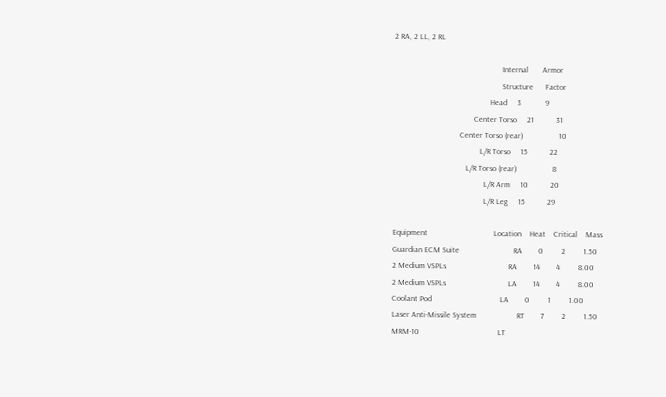2 RA, 2 LL, 2 RL

                                                      Internal       Armor
                                                      Structure      Factor
                                                Head     3            9
                                        Center Torso     21           31
                                 Center Torso (rear)                  10
                                           L/R Torso     15           22
                                    L/R Torso (rear)                  8
                                             L/R Arm     10           20
                                             L/R Leg     15           29

Equipment                                 Location    Heat    Critical    Mass
Guardian ECM Suite                           RA        0         2         1.50
2 Medium VSPLs                               RA        14        4         8.00
2 Medium VSPLs                               LA        14        4         8.00
Coolant Pod                                  LA        0         1         1.00
Laser Anti-Missile System                    RT        7         2         1.50
MRM-10                                       LT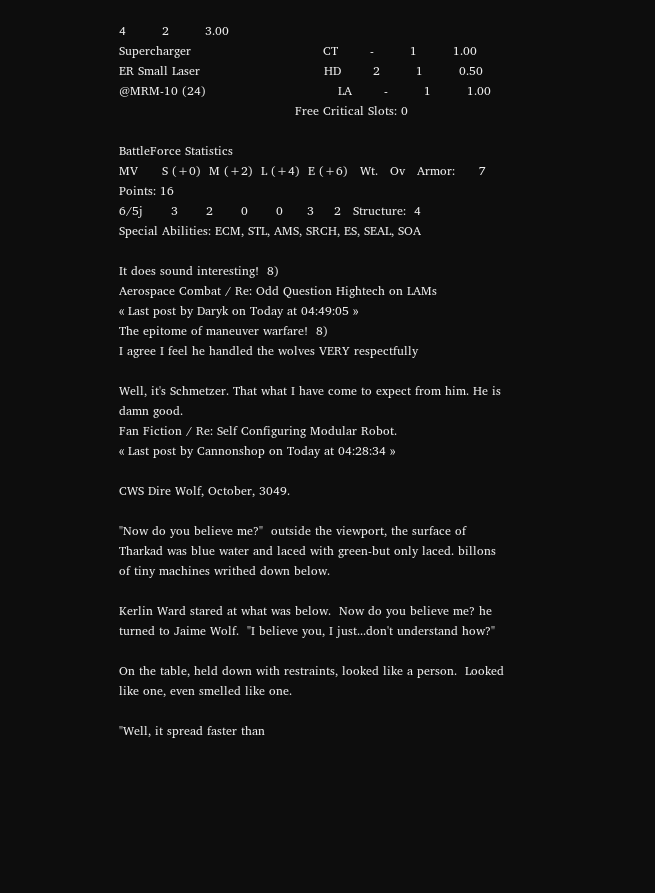4         2         3.00
Supercharger                                 CT        -         1         1.00
ER Small Laser                               HD        2         1         0.50
@MRM-10 (24)                                 LA        -         1         1.00
                                            Free Critical Slots: 0

BattleForce Statistics
MV      S (+0)  M (+2)  L (+4)  E (+6)   Wt.   Ov   Armor:      7    Points: 16
6/5j       3       2       0       0      3     2   Structure:  4
Special Abilities: ECM, STL, AMS, SRCH, ES, SEAL, SOA

It does sound interesting!  8)
Aerospace Combat / Re: Odd Question Hightech on LAMs
« Last post by Daryk on Today at 04:49:05 »
The epitome of maneuver warfare!  8)
I agree I feel he handled the wolves VERY respectfully

Well, it's Schmetzer. That what I have come to expect from him. He is damn good.
Fan Fiction / Re: Self Configuring Modular Robot.
« Last post by Cannonshop on Today at 04:28:34 »

CWS Dire Wolf, October, 3049.

"Now do you believe me?"  outside the viewport, the surface of Tharkad was blue water and laced with green-but only laced. billons of tiny machines writhed down below.

Kerlin Ward stared at what was below.  Now do you believe me? he turned to Jaime Wolf.  "I believe you, I just...don't understand how?"

On the table, held down with restraints, looked like a person.  Looked like one, even smelled like one.

"Well, it spread faster than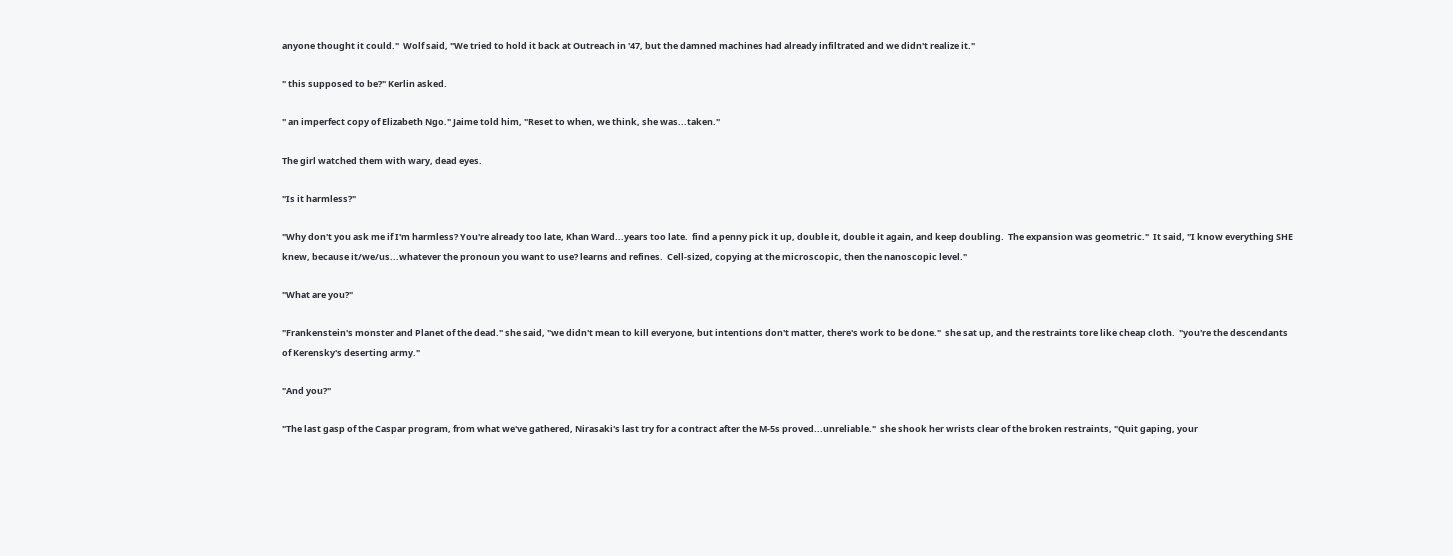anyone thought it could."  Wolf said, "We tried to hold it back at Outreach in '47, but the damned machines had already infiltrated and we didn't realize it."

" this supposed to be?" Kerlin asked.

" an imperfect copy of Elizabeth Ngo." Jaime told him, "Reset to when, we think, she was...taken."

The girl watched them with wary, dead eyes.

"Is it harmless?"

"Why don't you ask me if I'm harmless? You're already too late, Khan Ward...years too late.  find a penny pick it up, double it, double it again, and keep doubling.  The expansion was geometric."  It said, "I know everything SHE knew, because it/we/us...whatever the pronoun you want to use? learns and refines.  Cell-sized, copying at the microscopic, then the nanoscopic level."

"What are you?"

"Frankenstein's monster and Planet of the dead." she said, "we didn't mean to kill everyone, but intentions don't matter, there's work to be done."  she sat up, and the restraints tore like cheap cloth.  "you're the descendants of Kerensky's deserting army."

"And you?"

"The last gasp of the Caspar program, from what we've gathered, Nirasaki's last try for a contract after the M-5s proved...unreliable."  she shook her wrists clear of the broken restraints, "Quit gaping, your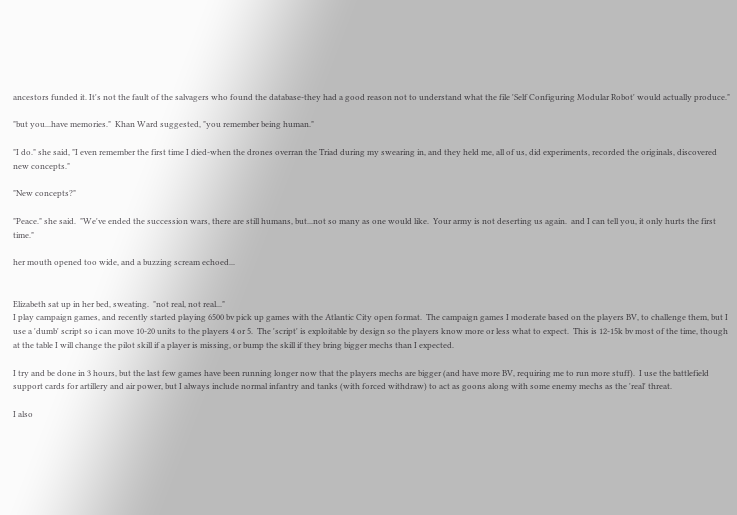ancestors funded it. It's not the fault of the salvagers who found the database-they had a good reason not to understand what the file 'Self Configuring Modular Robot' would actually produce."

"but you...have memories."  Khan Ward suggested, "you remember being human."

"I do." she said, "I even remember the first time I died-when the drones overran the Triad during my swearing in, and they held me, all of us, did experiments, recorded the originals, discovered new concepts."

"New concepts?"

"Peace." she said.  "We've ended the succession wars, there are still humans, but...not so many as one would like.  Your army is not deserting us again.  and I can tell you, it only hurts the first time."

her mouth opened too wide, and a buzzing scream echoed...


Elizabeth sat up in her bed, sweating.  "not real, not real..."
I play campaign games, and recently started playing 6500 bv pick up games with the Atlantic City open format.  The campaign games I moderate based on the players BV, to challenge them, but I use a 'dumb' script so i can move 10-20 units to the players 4 or 5.  The 'script' is exploitable by design so the players know more or less what to expect.  This is 12-15k bv most of the time, though at the table I will change the pilot skill if a player is missing, or bump the skill if they bring bigger mechs than I expected.

I try and be done in 3 hours, but the last few games have been running longer now that the players mechs are bigger (and have more BV, requiring me to run more stuff).  I use the battlefield support cards for artillery and air power, but I always include normal infantry and tanks (with forced withdraw) to act as goons along with some enemy mechs as the 'real' threat.

I also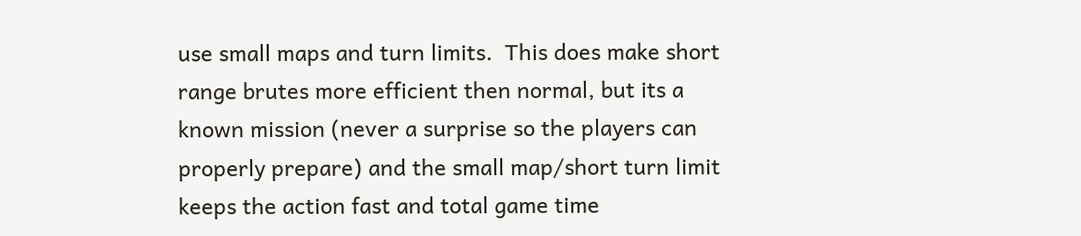use small maps and turn limits.  This does make short range brutes more efficient then normal, but its a known mission (never a surprise so the players can properly prepare) and the small map/short turn limit keeps the action fast and total game time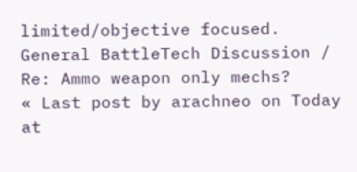limited/objective focused.
General BattleTech Discussion / Re: Ammo weapon only mechs?
« Last post by arachneo on Today at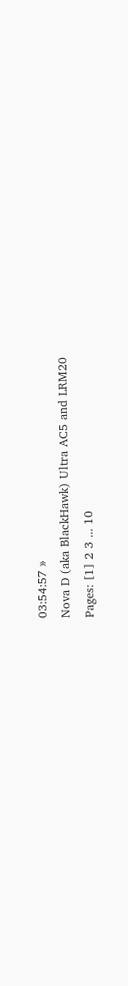03:54:57 »
Nova D (aka BlackHawk) Ultra AC5 and LRM20
Pages: [1] 2 3 ... 10